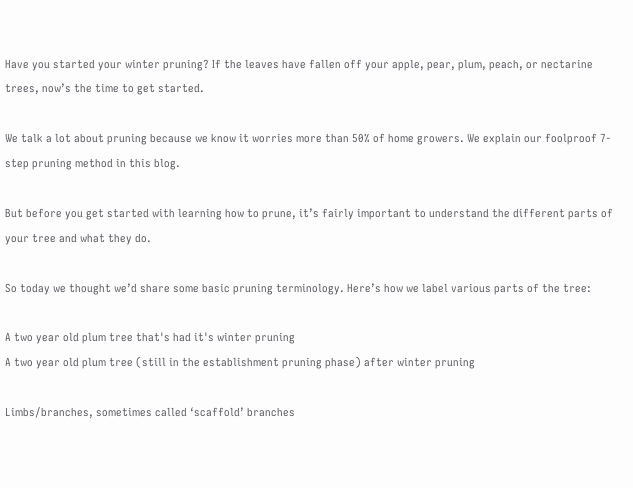Have you started your winter pruning? If the leaves have fallen off your apple, pear, plum, peach, or nectarine trees, now’s the time to get started.

We talk a lot about pruning because we know it worries more than 50% of home growers. We explain our foolproof 7-step pruning method in this blog.

But before you get started with learning how to prune, it’s fairly important to understand the different parts of your tree and what they do.

So today we thought we’d share some basic pruning terminology. Here’s how we label various parts of the tree:

A two year old plum tree that's had it's winter pruning
A two year old plum tree (still in the establishment pruning phase) after winter pruning

Limbs/branches, sometimes called ‘scaffold’ branches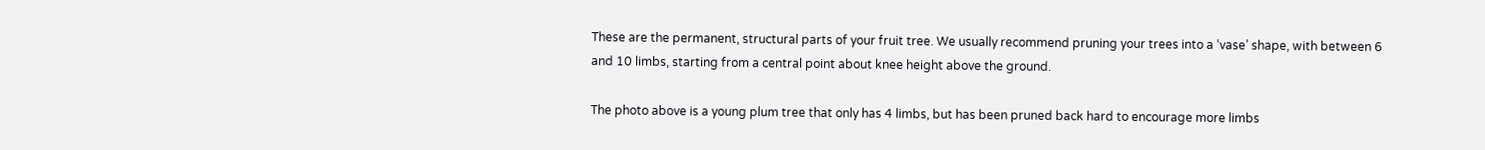These are the permanent, structural parts of your fruit tree. We usually recommend pruning your trees into a ‘vase’ shape, with between 6 and 10 limbs, starting from a central point about knee height above the ground.

The photo above is a young plum tree that only has 4 limbs, but has been pruned back hard to encourage more limbs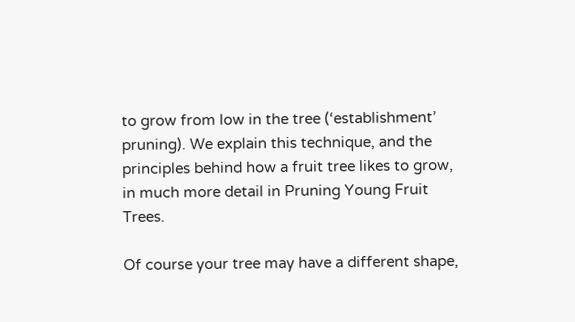to grow from low in the tree (‘establishment’ pruning). We explain this technique, and the principles behind how a fruit tree likes to grow, in much more detail in Pruning Young Fruit Trees.

Of course your tree may have a different shape,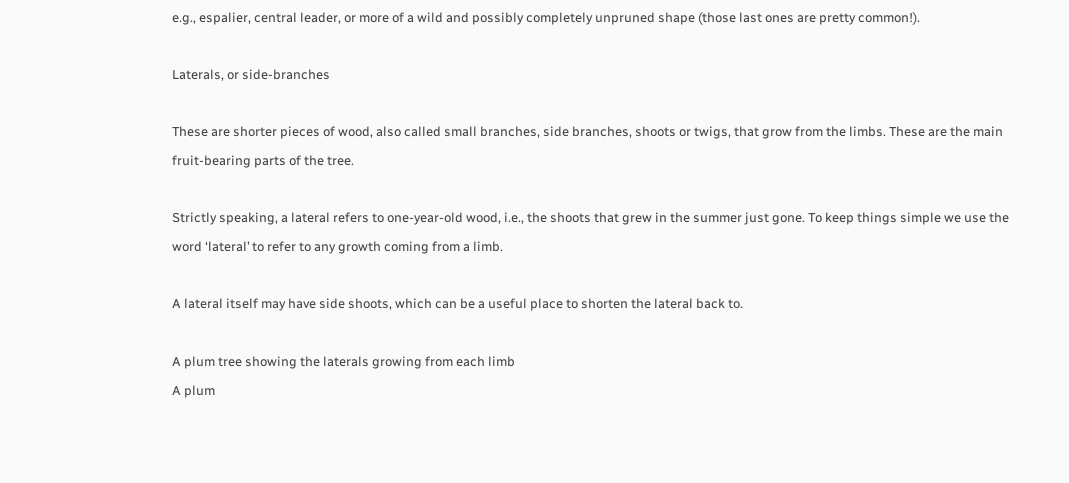e.g., espalier, central leader, or more of a wild and possibly completely unpruned shape (those last ones are pretty common!).

Laterals, or side-branches

These are shorter pieces of wood, also called small branches, side branches, shoots or twigs, that grow from the limbs. These are the main fruit-bearing parts of the tree.

Strictly speaking, a lateral refers to one-year-old wood, i.e., the shoots that grew in the summer just gone. To keep things simple we use the word ‘lateral’ to refer to any growth coming from a limb.

A lateral itself may have side shoots, which can be a useful place to shorten the lateral back to.

A plum tree showing the laterals growing from each limb
A plum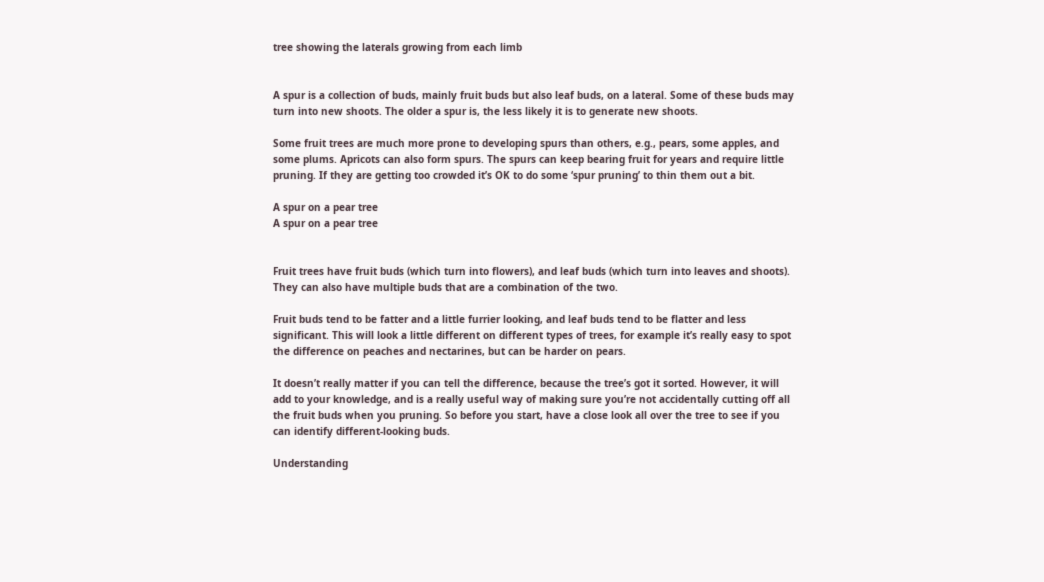tree showing the laterals growing from each limb


A spur is a collection of buds, mainly fruit buds but also leaf buds, on a lateral. Some of these buds may turn into new shoots. The older a spur is, the less likely it is to generate new shoots.

Some fruit trees are much more prone to developing spurs than others, e.g., pears, some apples, and some plums. Apricots can also form spurs. The spurs can keep bearing fruit for years and require little pruning. If they are getting too crowded it’s OK to do some ‘spur pruning’ to thin them out a bit.

A spur on a pear tree
A spur on a pear tree


Fruit trees have fruit buds (which turn into flowers), and leaf buds (which turn into leaves and shoots). They can also have multiple buds that are a combination of the two.

Fruit buds tend to be fatter and a little furrier looking, and leaf buds tend to be flatter and less significant. This will look a little different on different types of trees, for example it’s really easy to spot the difference on peaches and nectarines, but can be harder on pears.

It doesn’t really matter if you can tell the difference, because the tree’s got it sorted. However, it will add to your knowledge, and is a really useful way of making sure you’re not accidentally cutting off all the fruit buds when you pruning. So before you start, have a close look all over the tree to see if you can identify different-looking buds.

Understanding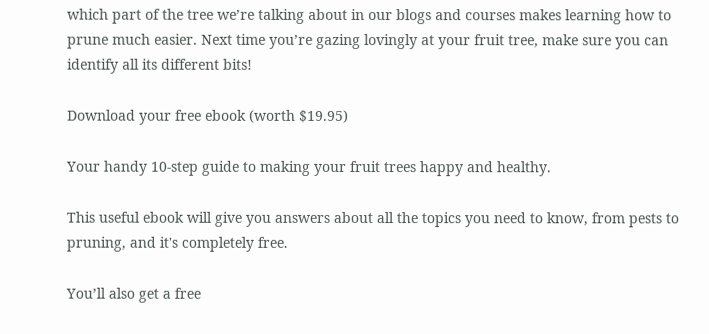which part of the tree we’re talking about in our blogs and courses makes learning how to prune much easier. Next time you’re gazing lovingly at your fruit tree, make sure you can identify all its different bits!

Download your free ebook (worth $19.95)

Your handy 10-step guide to making your fruit trees happy and healthy.

This useful ebook will give you answers about all the topics you need to know, from pests to pruning, and it's completely free.

You’ll also get a free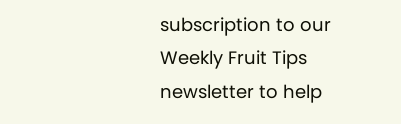subscription to our Weekly Fruit Tips newsletter to help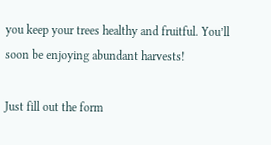you keep your trees healthy and fruitful. You’ll soon be enjoying abundant harvests!

Just fill out the form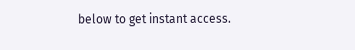below to get instant access.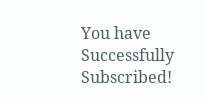You have Successfully Subscribed!